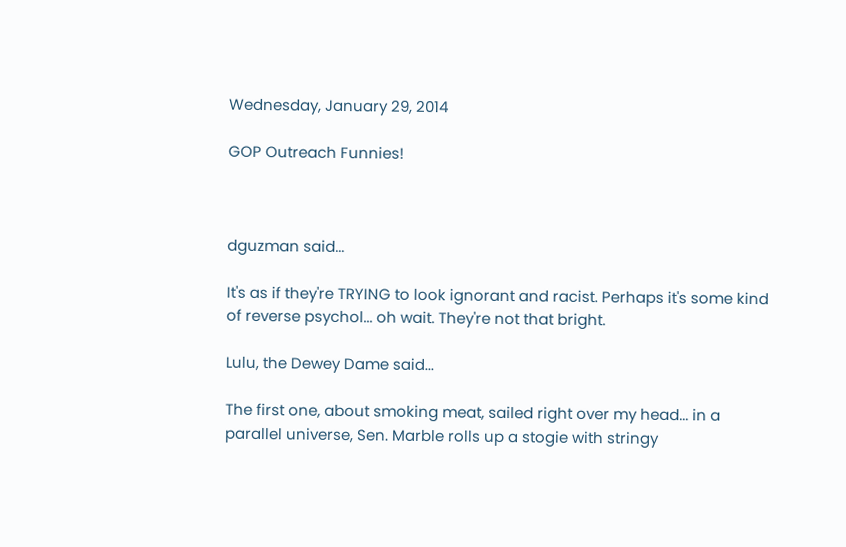Wednesday, January 29, 2014

GOP Outreach Funnies!



dguzman said...

It's as if they're TRYING to look ignorant and racist. Perhaps it's some kind of reverse psychol... oh wait. They're not that bright.

Lulu, the Dewey Dame said...

The first one, about smoking meat, sailed right over my head... in a parallel universe, Sen. Marble rolls up a stogie with stringy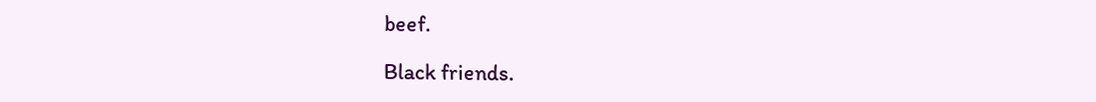beef.

Black friends.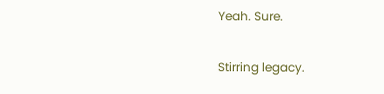Yeah. Sure.

Stirring legacy.